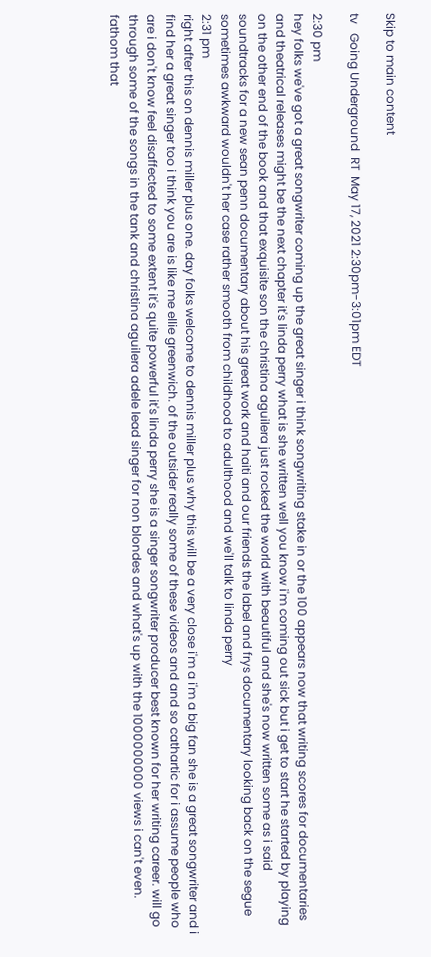Skip to main content

tv   Going Underground  RT  May 17, 2021 2:30pm-3:01pm EDT

2:30 pm
hey folks we've got a great songwriter coming up the great singer i think songwriting stake in or the 100 appears now that writing scores for documentaries and theatrical releases might be the next chapter it's linda perry what is she written well you know i'm coming out sick but i get to start he started by playing on the other end of the book and that exquisite son the christina aguilera just rocked the world with beautiful and she's now written some as i said soundtracks for a new sean penn documentary about his great work and haiti and our friends the label and frys documentary looking back on the segue sometimes awkward wouldn't her case rather smooth from childhood to adulthood and we'll talk to linda perry
2:31 pm
right after this on dennis miller plus one. day folks welcome to dennis miller plus why this will be a very close i'm a i'm a big fan she is a great songwriter and i find her a great singer too i think you are is like me ellie greenwich. of the outsider really some of these videos and and so cathartic for i assume people who are i don't know feel disaffected to some extent it's quite powerful it's linda perry she is a singer songwriter producer best known for her writing career. will go through some of the songs in the tank and christina aguilera adele lead singer for non blondes and what's up with the 1000000000 views i can't even. fathom that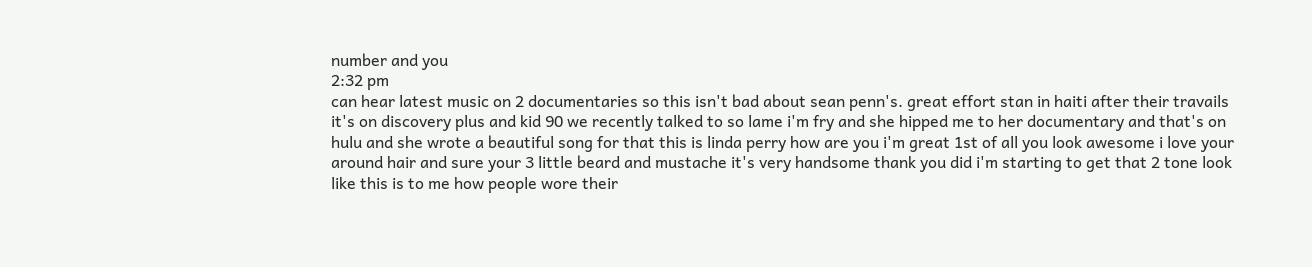number and you
2:32 pm
can hear latest music on 2 documentaries so this isn't bad about sean penn's. great effort stan in haiti after their travails it's on discovery plus and kid 90 we recently talked to so lame i'm fry and she hipped me to her documentary and that's on hulu and she wrote a beautiful song for that this is linda perry how are you i'm great 1st of all you look awesome i love your around hair and sure your 3 little beard and mustache it's very handsome thank you did i'm starting to get that 2 tone look like this is to me how people wore their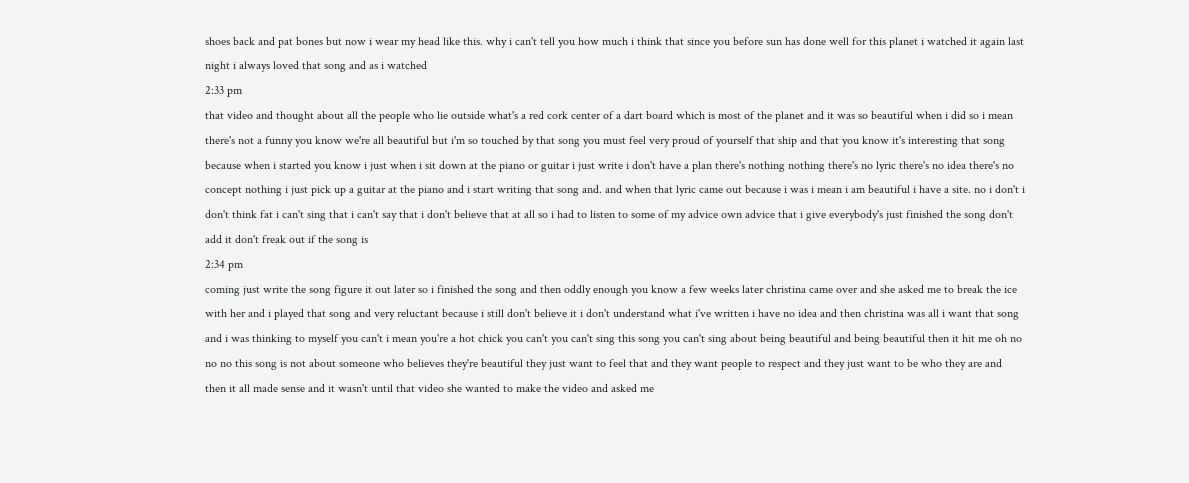shoes back and pat bones but now i wear my head like this. why i can't tell you how much i think that since you before sun has done well for this planet i watched it again last night i always loved that song and as i watched
2:33 pm
that video and thought about all the people who lie outside what's a red cork center of a dart board which is most of the planet and it was so beautiful when i did so i mean there's not a funny you know we're all beautiful but i'm so touched by that song you must feel very proud of yourself that ship and that you know it's interesting that song because when i started you know i just when i sit down at the piano or guitar i just write i don't have a plan there's nothing nothing there's no lyric there's no idea there's no concept nothing i just pick up a guitar at the piano and i start writing that song and. and when that lyric came out because i was i mean i am beautiful i have a site. no i don't i don't think fat i can't sing that i can't say that i don't believe that at all so i had to listen to some of my advice own advice that i give everybody's just finished the song don't add it don't freak out if the song is
2:34 pm
coming just write the song figure it out later so i finished the song and then oddly enough you know a few weeks later christina came over and she asked me to break the ice with her and i played that song and very reluctant because i still don't believe it i don't understand what i've written i have no idea and then christina was all i want that song and i was thinking to myself you can't i mean you're a hot chick you can't you can't sing this song you can't sing about being beautiful and being beautiful then it hit me oh no no no this song is not about someone who believes they're beautiful they just want to feel that and they want people to respect and they just want to be who they are and then it all made sense and it wasn't until that video she wanted to make the video and asked me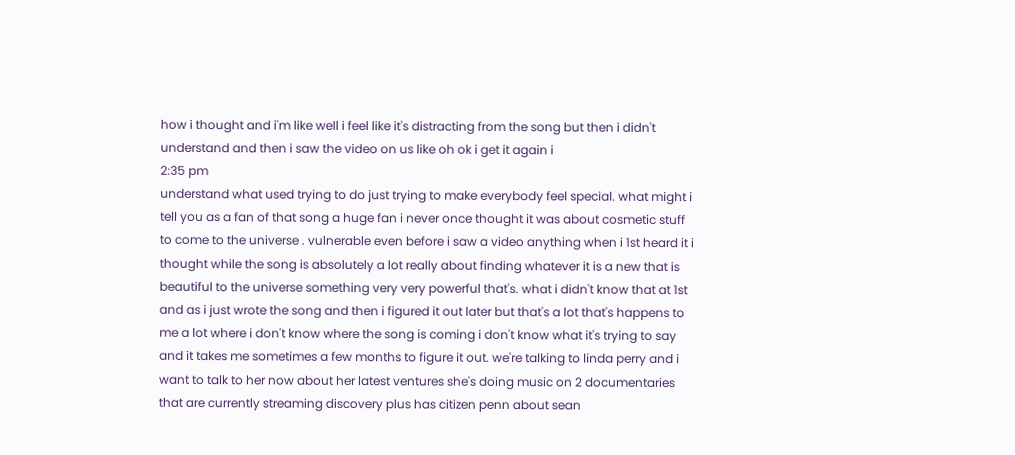how i thought and i'm like well i feel like it's distracting from the song but then i didn't understand and then i saw the video on us like oh ok i get it again i
2:35 pm
understand what used trying to do just trying to make everybody feel special. what might i tell you as a fan of that song a huge fan i never once thought it was about cosmetic stuff to come to the universe . vulnerable even before i saw a video anything when i 1st heard it i thought while the song is absolutely a lot really about finding whatever it is a new that is beautiful to the universe something very very powerful that's. what i didn't know that at 1st and as i just wrote the song and then i figured it out later but that's a lot that's happens to me a lot where i don't know where the song is coming i don't know what it's trying to say and it takes me sometimes a few months to figure it out. we're talking to linda perry and i want to talk to her now about her latest ventures she's doing music on 2 documentaries that are currently streaming discovery plus has citizen penn about sean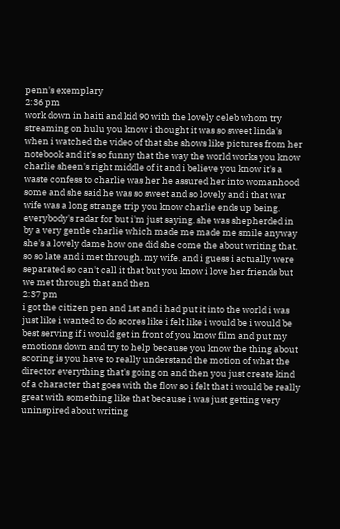penn's exemplary
2:36 pm
work down in haiti and kid 90 with the lovely celeb whom try streaming on hulu you know i thought it was so sweet linda's when i watched the video of that she shows like pictures from her notebook and it's so funny that the way the world works you know charlie sheen's right middle of it and i believe you know it's a waste confess to charlie was her he assured her into womanhood some and she said he was so sweet and so lovely and i that war wife was a long strange trip you know charlie ends up being. everybody's radar for but i'm just saying. she was shepherded in by a very gentle charlie which made me made me smile anyway she's a lovely dame how one did she come the about writing that. so so late and i met through. my wife. and i guess i actually were separated so can't call it that but you know i love her friends but we met through that and then
2:37 pm
i got the citizen pen and 1st and i had put it into the world i was just like i wanted to do scores like i felt like i would be i would be best serving if i would get in front of you know film and put my emotions down and try to help because you know the thing about scoring is you have to really understand the motion of what the director everything that's going on and then you just create kind of a character that goes with the flow so i felt that i would be really great with something like that because i was just getting very uninspired about writing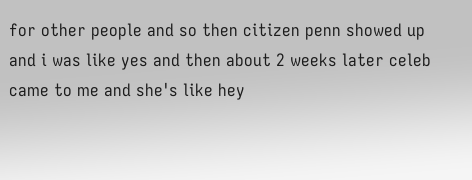for other people and so then citizen penn showed up and i was like yes and then about 2 weeks later celeb came to me and she's like hey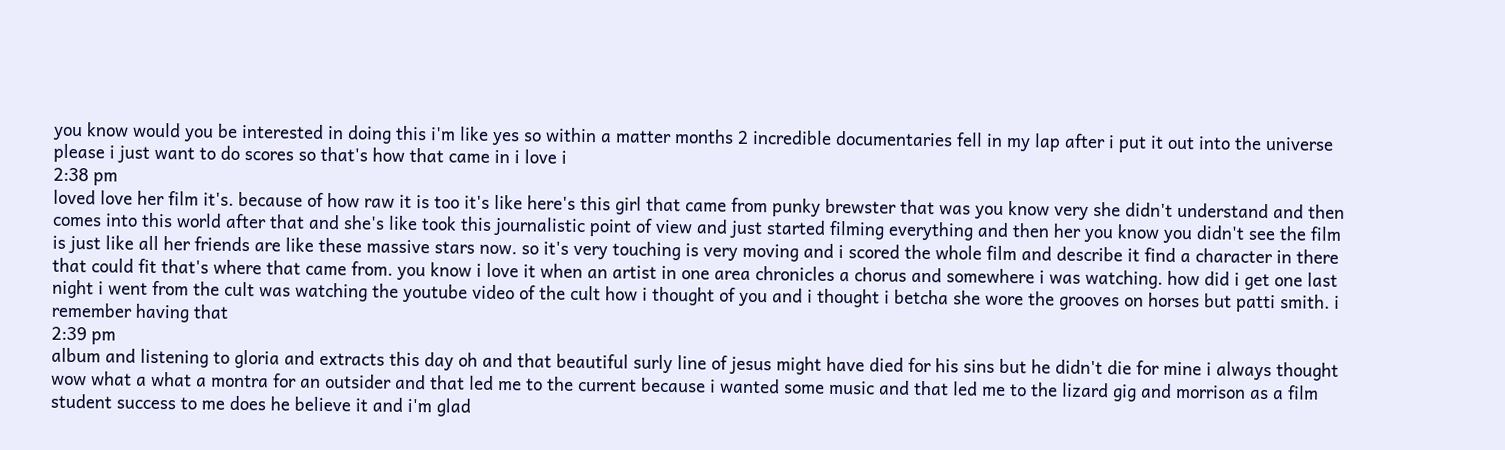you know would you be interested in doing this i'm like yes so within a matter months 2 incredible documentaries fell in my lap after i put it out into the universe please i just want to do scores so that's how that came in i love i
2:38 pm
loved love her film it's. because of how raw it is too it's like here's this girl that came from punky brewster that was you know very she didn't understand and then comes into this world after that and she's like took this journalistic point of view and just started filming everything and then her you know you didn't see the film is just like all her friends are like these massive stars now. so it's very touching is very moving and i scored the whole film and describe it find a character in there that could fit that's where that came from. you know i love it when an artist in one area chronicles a chorus and somewhere i was watching. how did i get one last night i went from the cult was watching the youtube video of the cult how i thought of you and i thought i betcha she wore the grooves on horses but patti smith. i remember having that
2:39 pm
album and listening to gloria and extracts this day oh and that beautiful surly line of jesus might have died for his sins but he didn't die for mine i always thought wow what a what a montra for an outsider and that led me to the current because i wanted some music and that led me to the lizard gig and morrison as a film student success to me does he believe it and i'm glad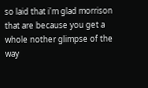so laid that i'm glad morrison that are because you get a whole nother glimpse of the way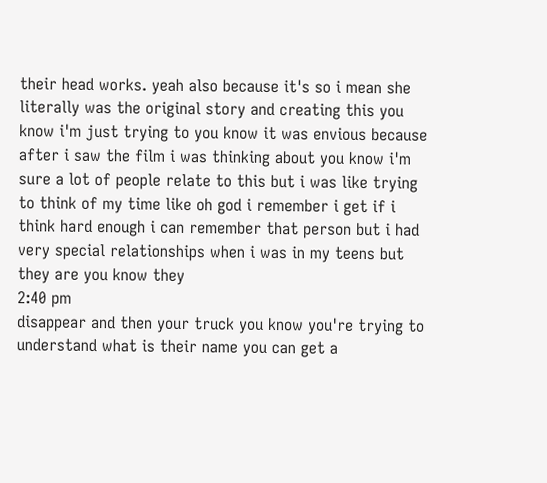their head works. yeah also because it's so i mean she literally was the original story and creating this you know i'm just trying to you know it was envious because after i saw the film i was thinking about you know i'm sure a lot of people relate to this but i was like trying to think of my time like oh god i remember i get if i think hard enough i can remember that person but i had very special relationships when i was in my teens but they are you know they
2:40 pm
disappear and then your truck you know you're trying to understand what is their name you can get a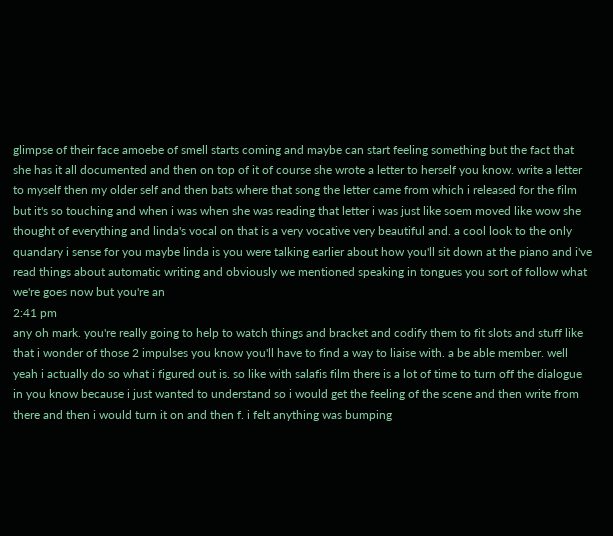glimpse of their face amoebe of smell starts coming and maybe can start feeling something but the fact that she has it all documented and then on top of it of course she wrote a letter to herself you know. write a letter to myself then my older self and then bats where that song the letter came from which i released for the film but it's so touching and when i was when she was reading that letter i was just like soem moved like wow she thought of everything and linda's vocal on that is a very vocative very beautiful and. a cool look to the only quandary i sense for you maybe linda is you were talking earlier about how you'll sit down at the piano and i've read things about automatic writing and obviously we mentioned speaking in tongues you sort of follow what we're goes now but you're an
2:41 pm
any oh mark. you're really going to help to watch things and bracket and codify them to fit slots and stuff like that i wonder of those 2 impulses you know you'll have to find a way to liaise with. a be able member. well yeah i actually do so what i figured out is. so like with salafis film there is a lot of time to turn off the dialogue in you know because i just wanted to understand so i would get the feeling of the scene and then write from there and then i would turn it on and then f. i felt anything was bumping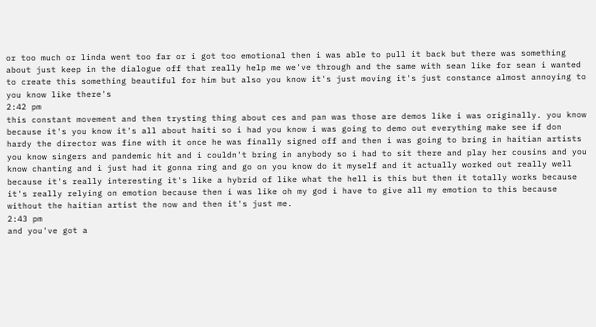or too much or linda went too far or i got too emotional then i was able to pull it back but there was something about just keep in the dialogue off that really help me we've through and the same with sean like for sean i wanted to create this something beautiful for him but also you know it's just moving it's just constance almost annoying to you know like there's
2:42 pm
this constant movement and then trysting thing about ces and pan was those are demos like i was originally. you know because it's you know it's all about haiti so i had you know i was going to demo out everything make see if don hardy the director was fine with it once he was finally signed off and then i was going to bring in haitian artists you know singers and pandemic hit and i couldn't bring in anybody so i had to sit there and play her cousins and you know chanting and i just had it gonna ring and go on you know do it myself and it actually worked out really well because it's really interesting it's like a hybrid of like what the hell is this but then it totally works because it's really relying on emotion because then i was like oh my god i have to give all my emotion to this because without the haitian artist the now and then it's just me.
2:43 pm
and you've got a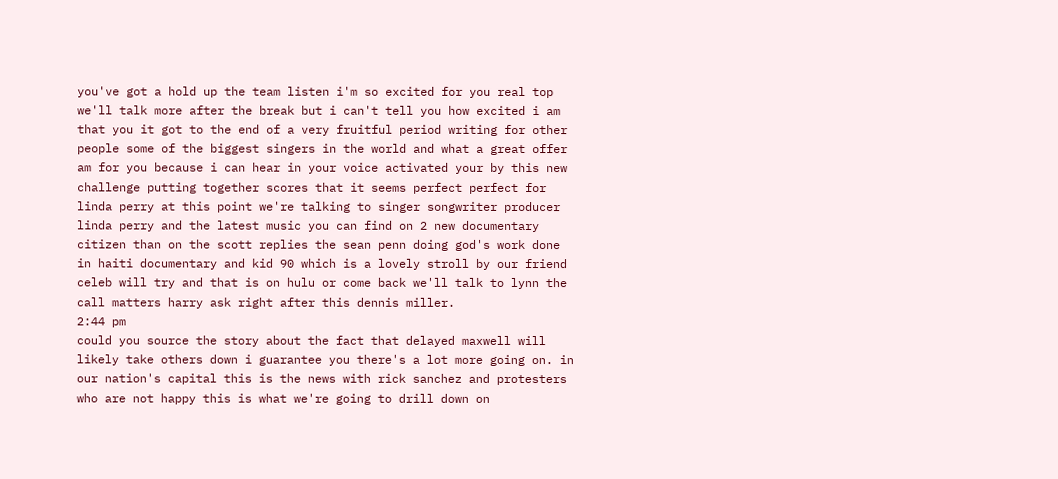you've got a hold up the team listen i'm so excited for you real top we'll talk more after the break but i can't tell you how excited i am that you it got to the end of a very fruitful period writing for other people some of the biggest singers in the world and what a great offer am for you because i can hear in your voice activated your by this new challenge putting together scores that it seems perfect perfect for linda perry at this point we're talking to singer songwriter producer linda perry and the latest music you can find on 2 new documentary citizen than on the scott replies the sean penn doing god's work done in haiti documentary and kid 90 which is a lovely stroll by our friend celeb will try and that is on hulu or come back we'll talk to lynn the call matters harry ask right after this dennis miller.
2:44 pm
could you source the story about the fact that delayed maxwell will likely take others down i guarantee you there's a lot more going on. in our nation's capital this is the news with rick sanchez and protesters who are not happy this is what we're going to drill down on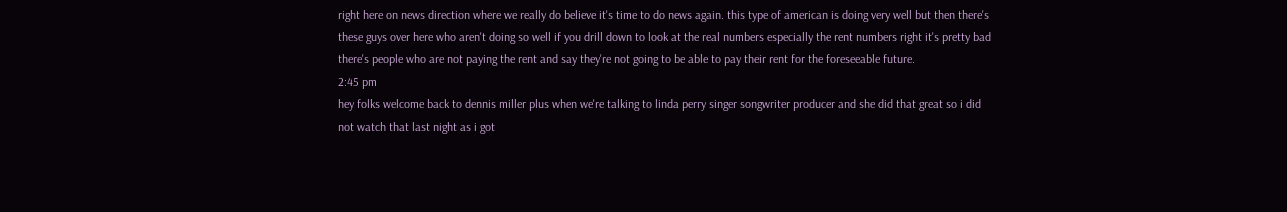right here on news direction where we really do believe it's time to do news again. this type of american is doing very well but then there's these guys over here who aren't doing so well if you drill down to look at the real numbers especially the rent numbers right it's pretty bad there's people who are not paying the rent and say they're not going to be able to pay their rent for the foreseeable future.
2:45 pm
hey folks welcome back to dennis miller plus when we're talking to linda perry singer songwriter producer and she did that great so i did not watch that last night as i got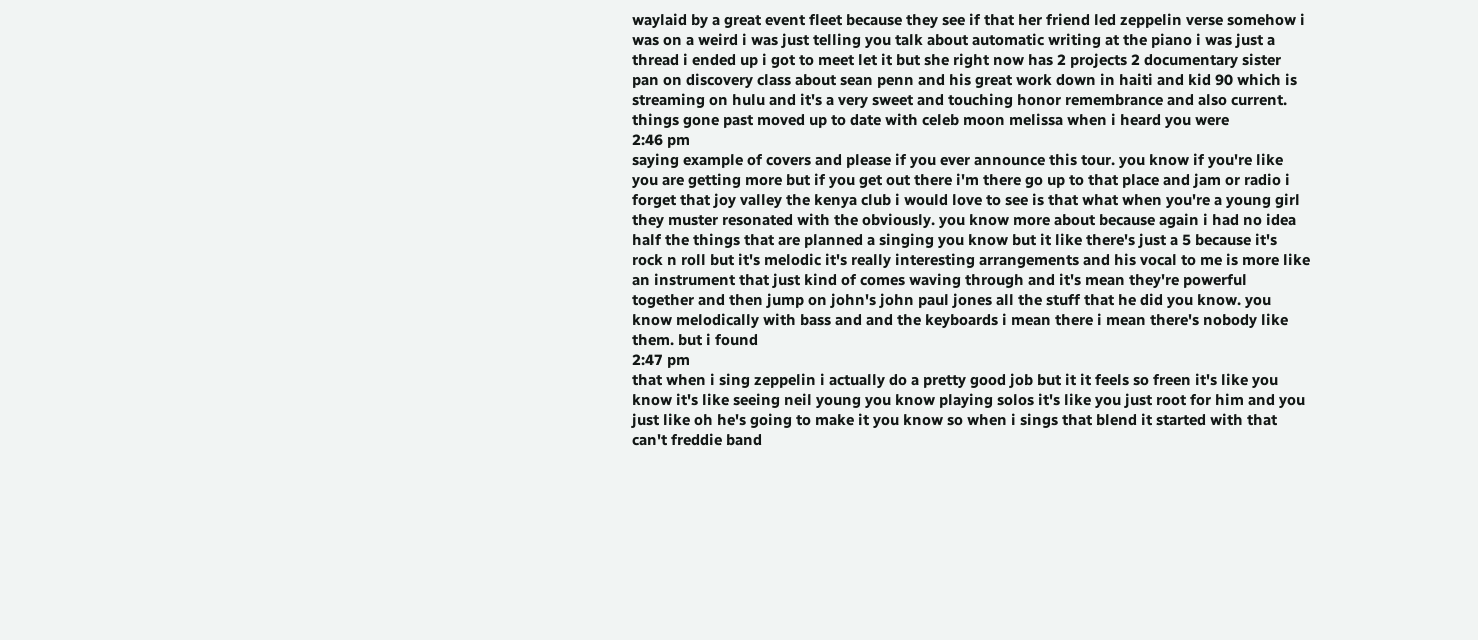waylaid by a great event fleet because they see if that her friend led zeppelin verse somehow i was on a weird i was just telling you talk about automatic writing at the piano i was just a thread i ended up i got to meet let it but she right now has 2 projects 2 documentary sister pan on discovery class about sean penn and his great work down in haiti and kid 90 which is streaming on hulu and it's a very sweet and touching honor remembrance and also current. things gone past moved up to date with celeb moon melissa when i heard you were
2:46 pm
saying example of covers and please if you ever announce this tour. you know if you're like you are getting more but if you get out there i'm there go up to that place and jam or radio i forget that joy valley the kenya club i would love to see is that what when you're a young girl they muster resonated with the obviously. you know more about because again i had no idea half the things that are planned a singing you know but it like there's just a 5 because it's rock n roll but it's melodic it's really interesting arrangements and his vocal to me is more like an instrument that just kind of comes waving through and it's mean they're powerful together and then jump on john's john paul jones all the stuff that he did you know. you know melodically with bass and and the keyboards i mean there i mean there's nobody like them. but i found
2:47 pm
that when i sing zeppelin i actually do a pretty good job but it it feels so freen it's like you know it's like seeing neil young you know playing solos it's like you just root for him and you just like oh he's going to make it you know so when i sings that blend it started with that can't freddie band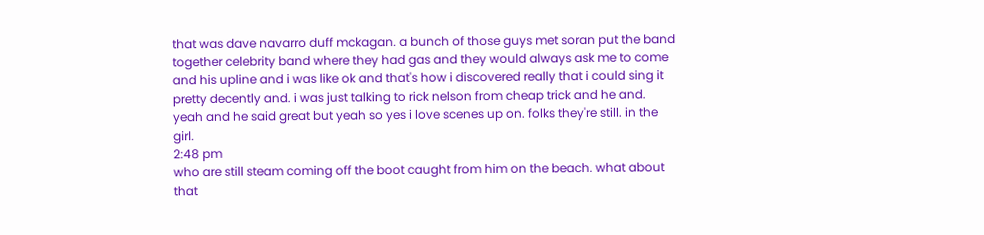that was dave navarro duff mckagan. a bunch of those guys met soran put the band together celebrity band where they had gas and they would always ask me to come and his upline and i was like ok and that's how i discovered really that i could sing it pretty decently and. i was just talking to rick nelson from cheap trick and he and. yeah and he said great but yeah so yes i love scenes up on. folks they're still. in the girl.
2:48 pm
who are still steam coming off the boot caught from him on the beach. what about that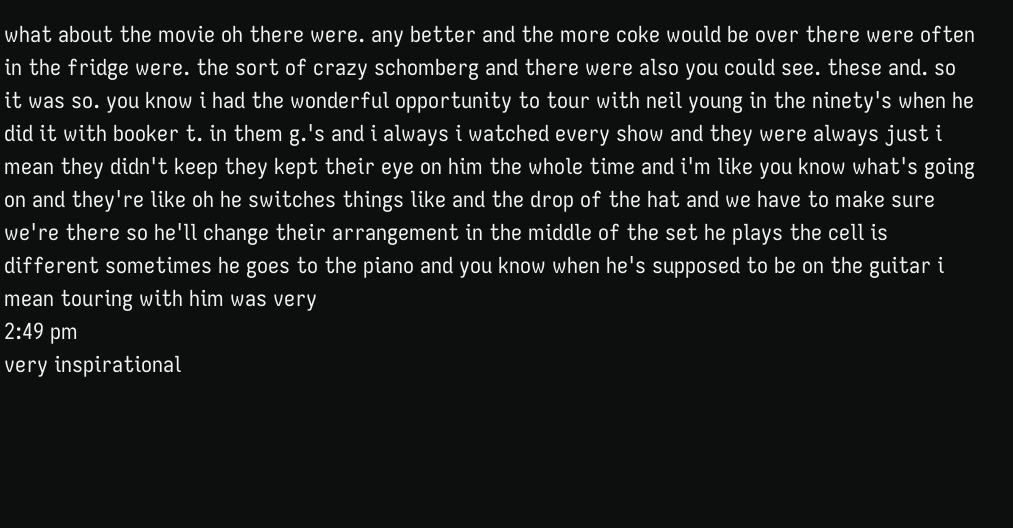what about the movie oh there were. any better and the more coke would be over there were often in the fridge were. the sort of crazy schomberg and there were also you could see. these and. so it was so. you know i had the wonderful opportunity to tour with neil young in the ninety's when he did it with booker t. in them g.'s and i always i watched every show and they were always just i mean they didn't keep they kept their eye on him the whole time and i'm like you know what's going on and they're like oh he switches things like and the drop of the hat and we have to make sure we're there so he'll change their arrangement in the middle of the set he plays the cell is different sometimes he goes to the piano and you know when he's supposed to be on the guitar i mean touring with him was very
2:49 pm
very inspirational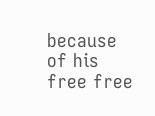because of his free free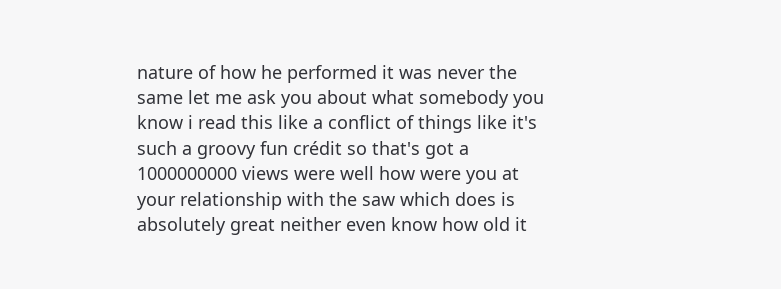nature of how he performed it was never the same let me ask you about what somebody you know i read this like a conflict of things like it's such a groovy fun crédit so that's got a 1000000000 views were well how were you at your relationship with the saw which does is absolutely great neither even know how old it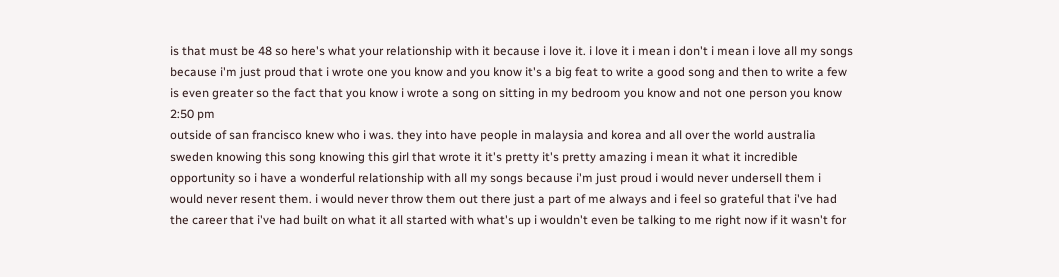is that must be 48 so here's what your relationship with it because i love it. i love it i mean i don't i mean i love all my songs because i'm just proud that i wrote one you know and you know it's a big feat to write a good song and then to write a few is even greater so the fact that you know i wrote a song on sitting in my bedroom you know and not one person you know
2:50 pm
outside of san francisco knew who i was. they into have people in malaysia and korea and all over the world australia sweden knowing this song knowing this girl that wrote it it's pretty it's pretty amazing i mean it what it incredible opportunity so i have a wonderful relationship with all my songs because i'm just proud i would never undersell them i would never resent them. i would never throw them out there just a part of me always and i feel so grateful that i've had the career that i've had built on what it all started with what's up i wouldn't even be talking to me right now if it wasn't for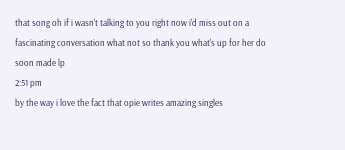that song oh if i wasn't talking to you right now i'd miss out on a fascinating conversation what not so thank you what's up for her do soon made lp
2:51 pm
by the way i love the fact that opie writes amazing singles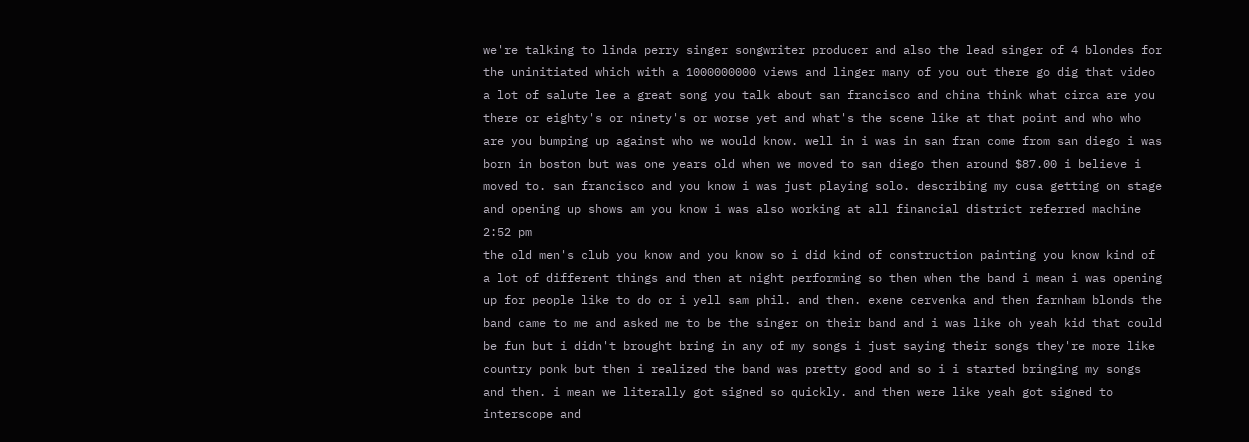we're talking to linda perry singer songwriter producer and also the lead singer of 4 blondes for the uninitiated which with a 1000000000 views and linger many of you out there go dig that video a lot of salute lee a great song you talk about san francisco and china think what circa are you there or eighty's or ninety's or worse yet and what's the scene like at that point and who who are you bumping up against who we would know. well in i was in san fran come from san diego i was born in boston but was one years old when we moved to san diego then around $87.00 i believe i moved to. san francisco and you know i was just playing solo. describing my cusa getting on stage and opening up shows am you know i was also working at all financial district referred machine
2:52 pm
the old men's club you know and you know so i did kind of construction painting you know kind of a lot of different things and then at night performing so then when the band i mean i was opening up for people like to do or i yell sam phil. and then. exene cervenka and then farnham blonds the band came to me and asked me to be the singer on their band and i was like oh yeah kid that could be fun but i didn't brought bring in any of my songs i just saying their songs they're more like country ponk but then i realized the band was pretty good and so i i started bringing my songs and then. i mean we literally got signed so quickly. and then were like yeah got signed to interscope and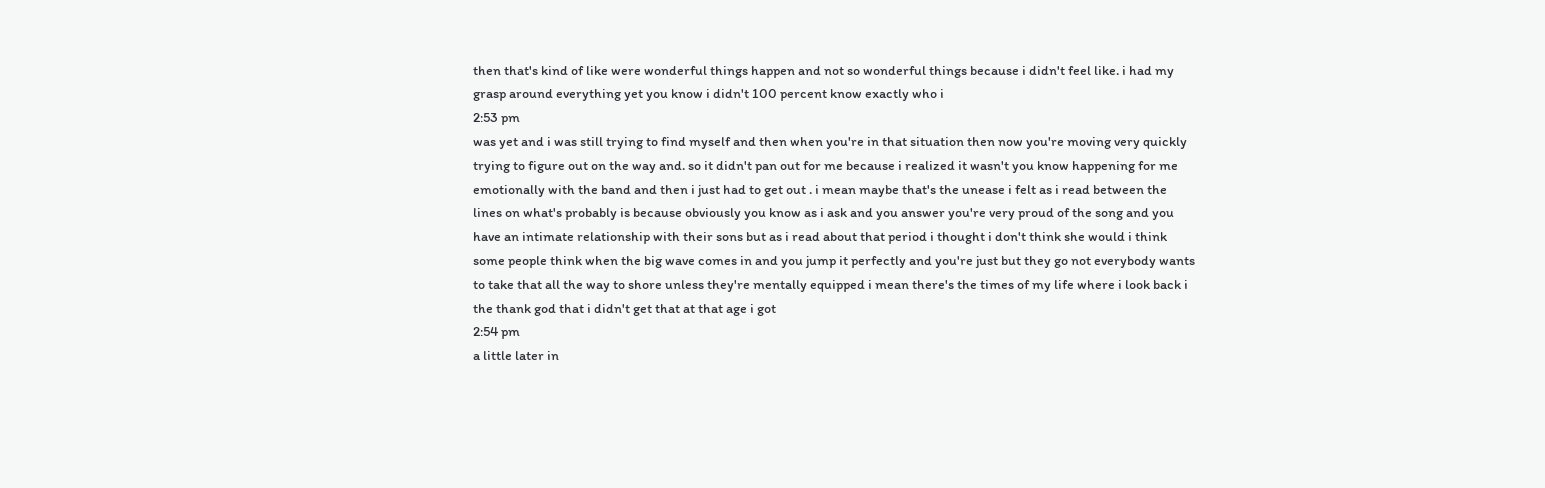then that's kind of like were wonderful things happen and not so wonderful things because i didn't feel like. i had my grasp around everything yet you know i didn't 100 percent know exactly who i
2:53 pm
was yet and i was still trying to find myself and then when you're in that situation then now you're moving very quickly trying to figure out on the way and. so it didn't pan out for me because i realized it wasn't you know happening for me emotionally with the band and then i just had to get out . i mean maybe that's the unease i felt as i read between the lines on what's probably is because obviously you know as i ask and you answer you're very proud of the song and you have an intimate relationship with their sons but as i read about that period i thought i don't think she would i think some people think when the big wave comes in and you jump it perfectly and you're just but they go not everybody wants to take that all the way to shore unless they're mentally equipped i mean there's the times of my life where i look back i the thank god that i didn't get that at that age i got
2:54 pm
a little later in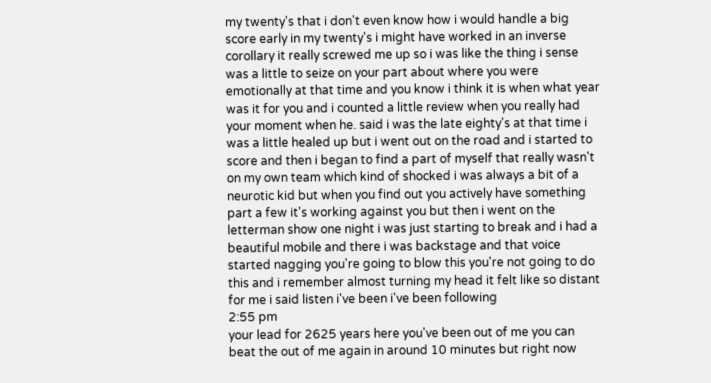my twenty's that i don't even know how i would handle a big score early in my twenty's i might have worked in an inverse corollary it really screwed me up so i was like the thing i sense was a little to seize on your part about where you were emotionally at that time and you know i think it is when what year was it for you and i counted a little review when you really had your moment when he. said i was the late eighty's at that time i was a little healed up but i went out on the road and i started to score and then i began to find a part of myself that really wasn't on my own team which kind of shocked i was always a bit of a neurotic kid but when you find out you actively have something part a few it's working against you but then i went on the letterman show one night i was just starting to break and i had a beautiful mobile and there i was backstage and that voice started nagging you're going to blow this you're not going to do this and i remember almost turning my head it felt like so distant for me i said listen i've been i've been following
2:55 pm
your lead for 2625 years here you've been out of me you can beat the out of me again in around 10 minutes but right now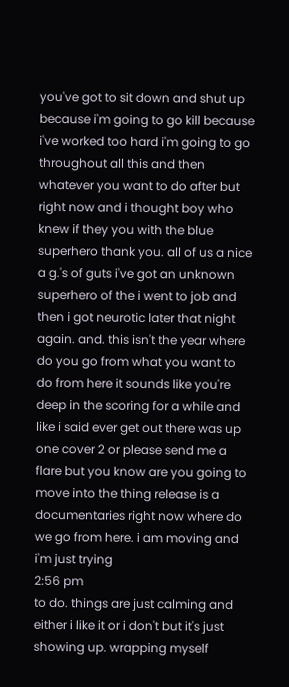you've got to sit down and shut up because i'm going to go kill because i've worked too hard i'm going to go throughout all this and then whatever you want to do after but right now and i thought boy who knew if they you with the blue superhero thank you. all of us a nice a g.'s of guts i've got an unknown superhero of the i went to job and then i got neurotic later that night again. and. this isn't the year where do you go from what you want to do from here it sounds like you're deep in the scoring for a while and like i said ever get out there was up one cover 2 or please send me a flare but you know are you going to move into the thing release is a documentaries right now where do we go from here. i am moving and i'm just trying
2:56 pm
to do. things are just calming and either i like it or i don't but it's just showing up. wrapping myself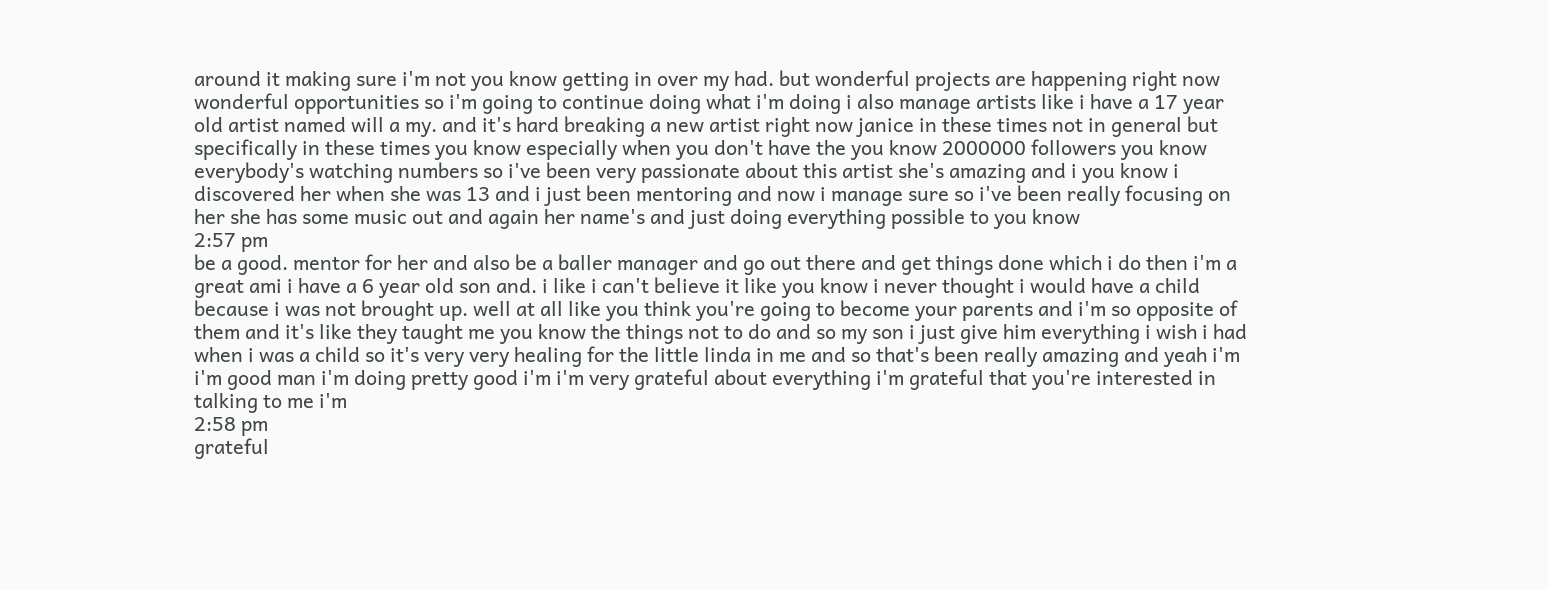around it making sure i'm not you know getting in over my had. but wonderful projects are happening right now wonderful opportunities so i'm going to continue doing what i'm doing i also manage artists like i have a 17 year old artist named will a my. and it's hard breaking a new artist right now janice in these times not in general but specifically in these times you know especially when you don't have the you know 2000000 followers you know everybody's watching numbers so i've been very passionate about this artist she's amazing and i you know i discovered her when she was 13 and i just been mentoring and now i manage sure so i've been really focusing on her she has some music out and again her name's and just doing everything possible to you know
2:57 pm
be a good. mentor for her and also be a baller manager and go out there and get things done which i do then i'm a great ami i have a 6 year old son and. i like i can't believe it like you know i never thought i would have a child because i was not brought up. well at all like you think you're going to become your parents and i'm so opposite of them and it's like they taught me you know the things not to do and so my son i just give him everything i wish i had when i was a child so it's very very healing for the little linda in me and so that's been really amazing and yeah i'm i'm good man i'm doing pretty good i'm i'm very grateful about everything i'm grateful that you're interested in talking to me i'm
2:58 pm
grateful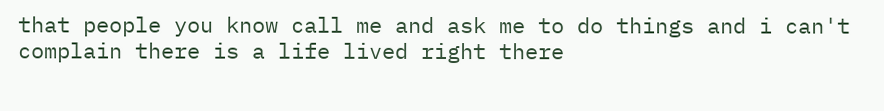that people you know call me and ask me to do things and i can't complain there is a life lived right there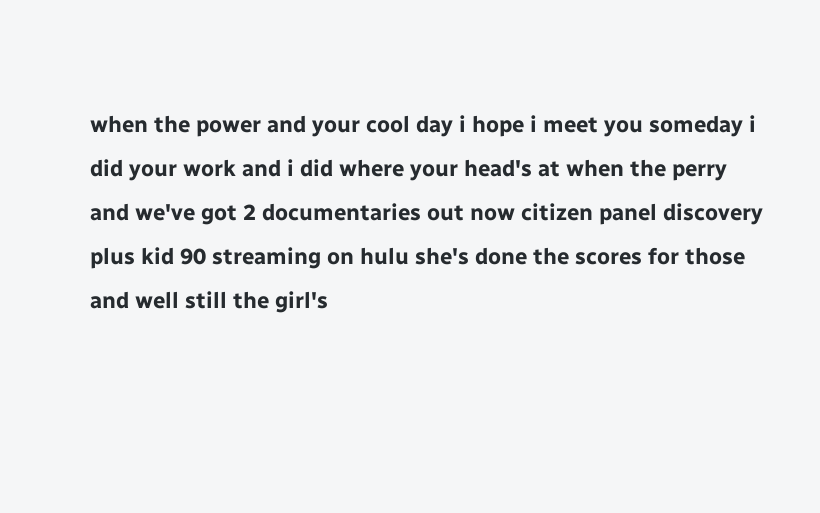when the power and your cool day i hope i meet you someday i did your work and i did where your head's at when the perry and we've got 2 documentaries out now citizen panel discovery plus kid 90 streaming on hulu she's done the scores for those and well still the girl's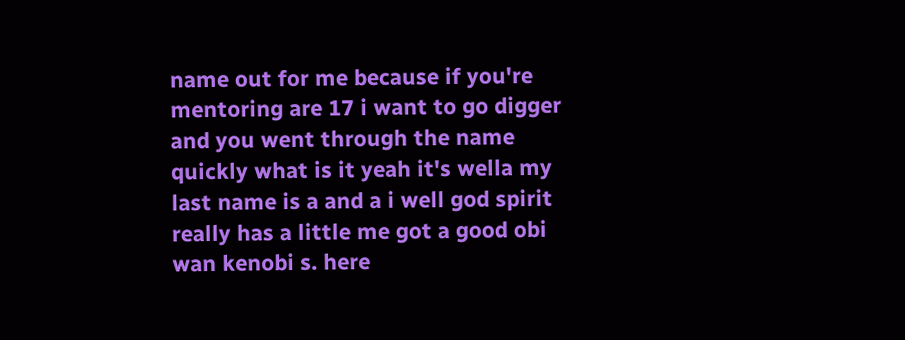name out for me because if you're mentoring are 17 i want to go digger and you went through the name quickly what is it yeah it's wella my last name is a and a i well god spirit really has a little me got a good obi wan kenobi s. here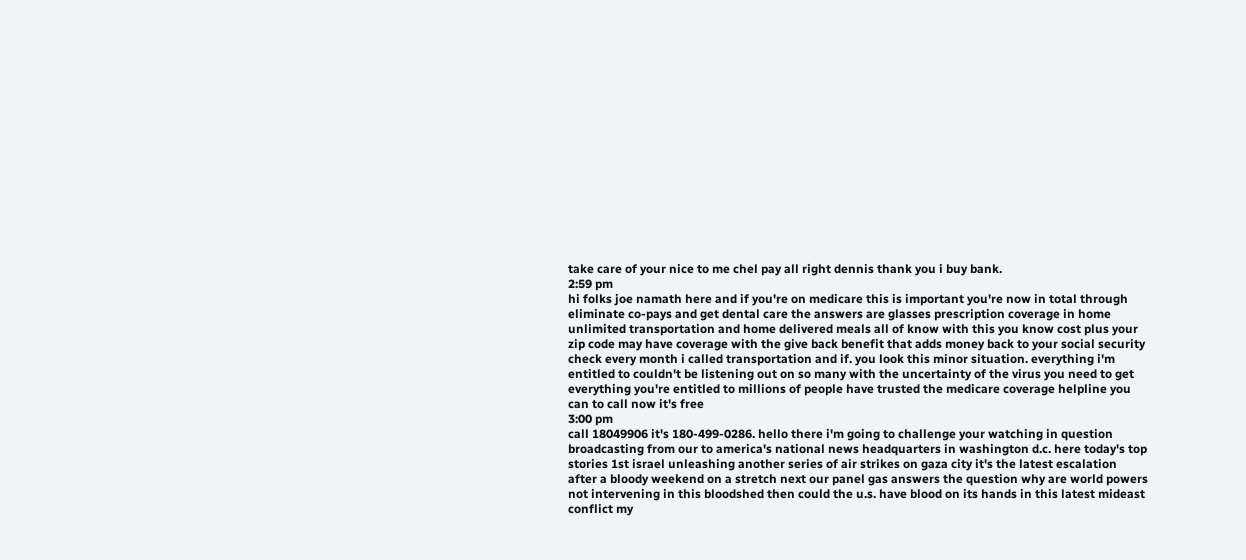take care of your nice to me chel pay all right dennis thank you i buy bank.
2:59 pm
hi folks joe namath here and if you're on medicare this is important you're now in total through eliminate co-pays and get dental care the answers are glasses prescription coverage in home unlimited transportation and home delivered meals all of know with this you know cost plus your zip code may have coverage with the give back benefit that adds money back to your social security check every month i called transportation and if. you look this minor situation. everything i'm entitled to couldn't be listening out on so many with the uncertainty of the virus you need to get everything you're entitled to millions of people have trusted the medicare coverage helpline you can to call now it's free
3:00 pm
call 18049906 it's 180-499-0286. hello there i'm going to challenge your watching in question broadcasting from our to america's national news headquarters in washington d.c. here today's top stories 1st israel unleashing another series of air strikes on gaza city it's the latest escalation after a bloody weekend on a stretch next our panel gas answers the question why are world powers not intervening in this bloodshed then could the u.s. have blood on its hands in this latest mideast conflict my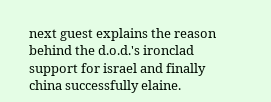next guest explains the reason behind the d.o.d.'s ironclad support for israel and finally china successfully elaine.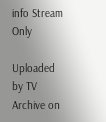info Stream Only

Uploaded by TV Archive on